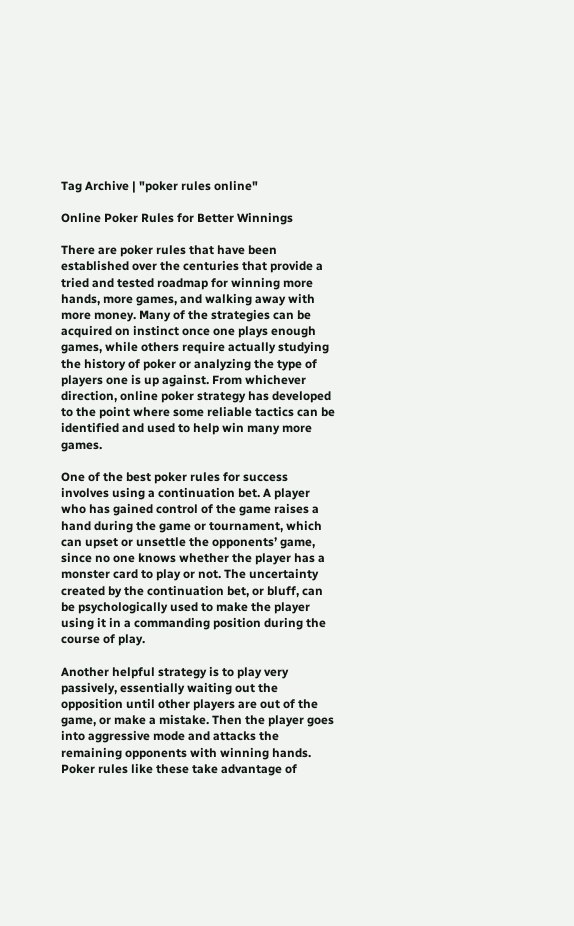Tag Archive | "poker rules online"

Online Poker Rules for Better Winnings

There are poker rules that have been established over the centuries that provide a tried and tested roadmap for winning more hands, more games, and walking away with more money. Many of the strategies can be acquired on instinct once one plays enough games, while others require actually studying the history of poker or analyzing the type of players one is up against. From whichever direction, online poker strategy has developed to the point where some reliable tactics can be identified and used to help win many more games.

One of the best poker rules for success involves using a continuation bet. A player who has gained control of the game raises a hand during the game or tournament, which can upset or unsettle the opponents’ game, since no one knows whether the player has a monster card to play or not. The uncertainty created by the continuation bet, or bluff, can be psychologically used to make the player using it in a commanding position during the course of play.

Another helpful strategy is to play very passively, essentially waiting out the opposition until other players are out of the game, or make a mistake. Then the player goes into aggressive mode and attacks the remaining opponents with winning hands. Poker rules like these take advantage of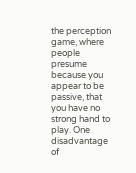the perception game, where people presume because you appear to be passive, that you have no strong hand to play. One disadvantage of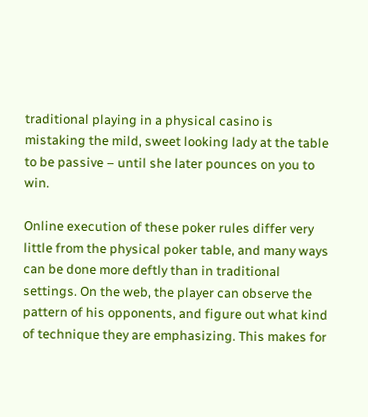traditional playing in a physical casino is mistaking the mild, sweet looking lady at the table to be passive – until she later pounces on you to win.

Online execution of these poker rules differ very little from the physical poker table, and many ways can be done more deftly than in traditional settings. On the web, the player can observe the pattern of his opponents, and figure out what kind of technique they are emphasizing. This makes for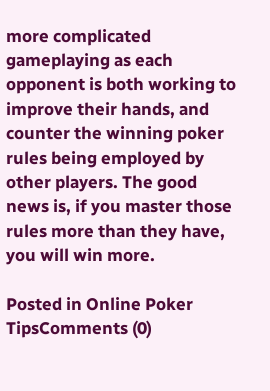more complicated gameplaying as each opponent is both working to improve their hands, and counter the winning poker rules being employed by other players. The good news is, if you master those rules more than they have, you will win more.

Posted in Online Poker TipsComments (0)